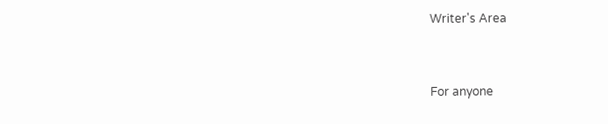Writer's Area


For anyone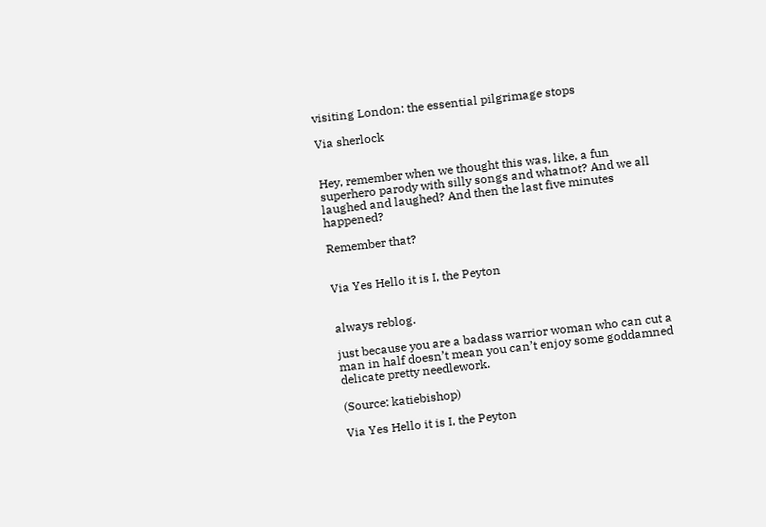visiting London: the essential pilgrimage stops

Via sherlock


Hey, remember when we thought this was, like, a fun superhero parody with silly songs and whatnot? And we all laughed and laughed? And then the last five minutes happened?

Remember that?


Via Yes Hello it is I, the Peyton


always reblog.

just because you are a badass warrior woman who can cut a man in half doesn’t mean you can’t enjoy some goddamned delicate pretty needlework.

(Source: katiebishop)

Via Yes Hello it is I, the Peyton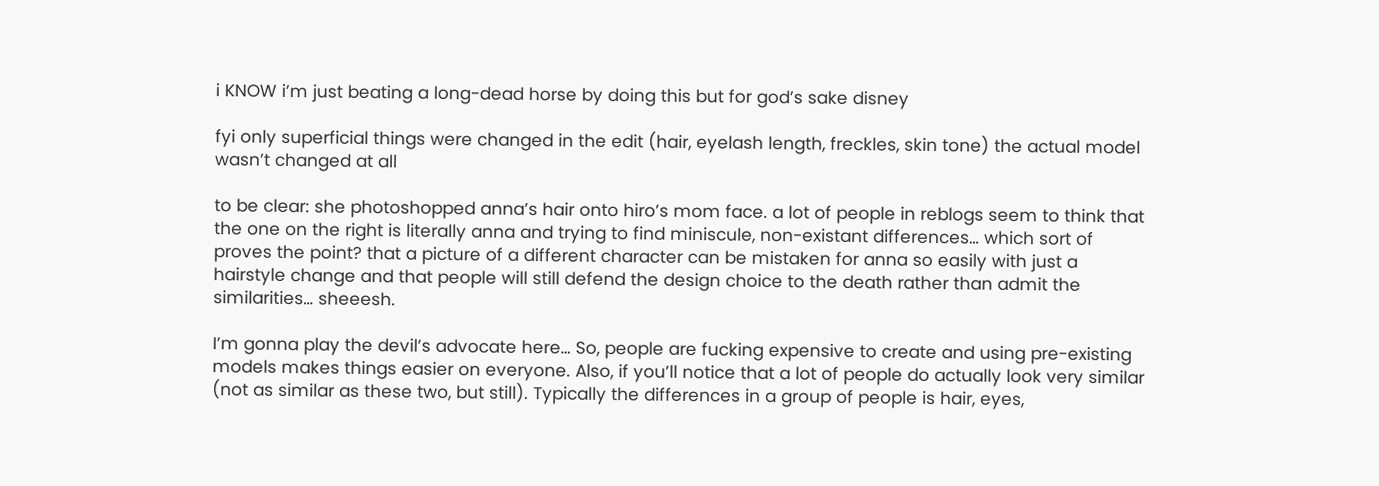i KNOW i’m just beating a long-dead horse by doing this but for god’s sake disney

fyi only superficial things were changed in the edit (hair, eyelash length, freckles, skin tone) the actual model wasn’t changed at all

to be clear: she photoshopped anna’s hair onto hiro’s mom face. a lot of people in reblogs seem to think that the one on the right is literally anna and trying to find miniscule, non-existant differences… which sort of proves the point? that a picture of a different character can be mistaken for anna so easily with just a hairstyle change and that people will still defend the design choice to the death rather than admit the similarities… sheeesh.

I’m gonna play the devil’s advocate here… So, people are fucking expensive to create and using pre-existing models makes things easier on everyone. Also, if you’ll notice that a lot of people do actually look very similar (not as similar as these two, but still). Typically the differences in a group of people is hair, eyes,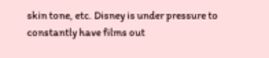skin tone, etc. Disney is under pressure to constantly have films out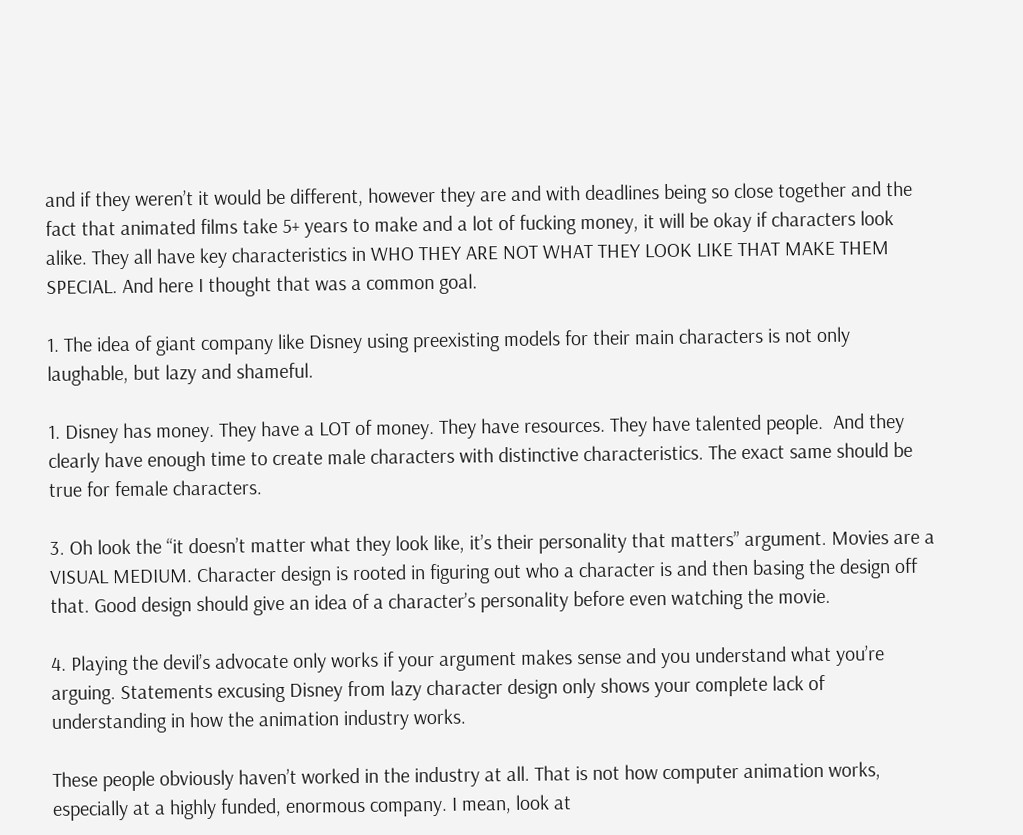and if they weren’t it would be different, however they are and with deadlines being so close together and the fact that animated films take 5+ years to make and a lot of fucking money, it will be okay if characters look alike. They all have key characteristics in WHO THEY ARE NOT WHAT THEY LOOK LIKE THAT MAKE THEM SPECIAL. And here I thought that was a common goal.

1. The idea of giant company like Disney using preexisting models for their main characters is not only laughable, but lazy and shameful.

1. Disney has money. They have a LOT of money. They have resources. They have talented people.  And they clearly have enough time to create male characters with distinctive characteristics. The exact same should be true for female characters.

3. Oh look the “it doesn’t matter what they look like, it’s their personality that matters” argument. Movies are a VISUAL MEDIUM. Character design is rooted in figuring out who a character is and then basing the design off that. Good design should give an idea of a character’s personality before even watching the movie.

4. Playing the devil’s advocate only works if your argument makes sense and you understand what you’re arguing. Statements excusing Disney from lazy character design only shows your complete lack of understanding in how the animation industry works.

These people obviously haven’t worked in the industry at all. That is not how computer animation works, especially at a highly funded, enormous company. I mean, look at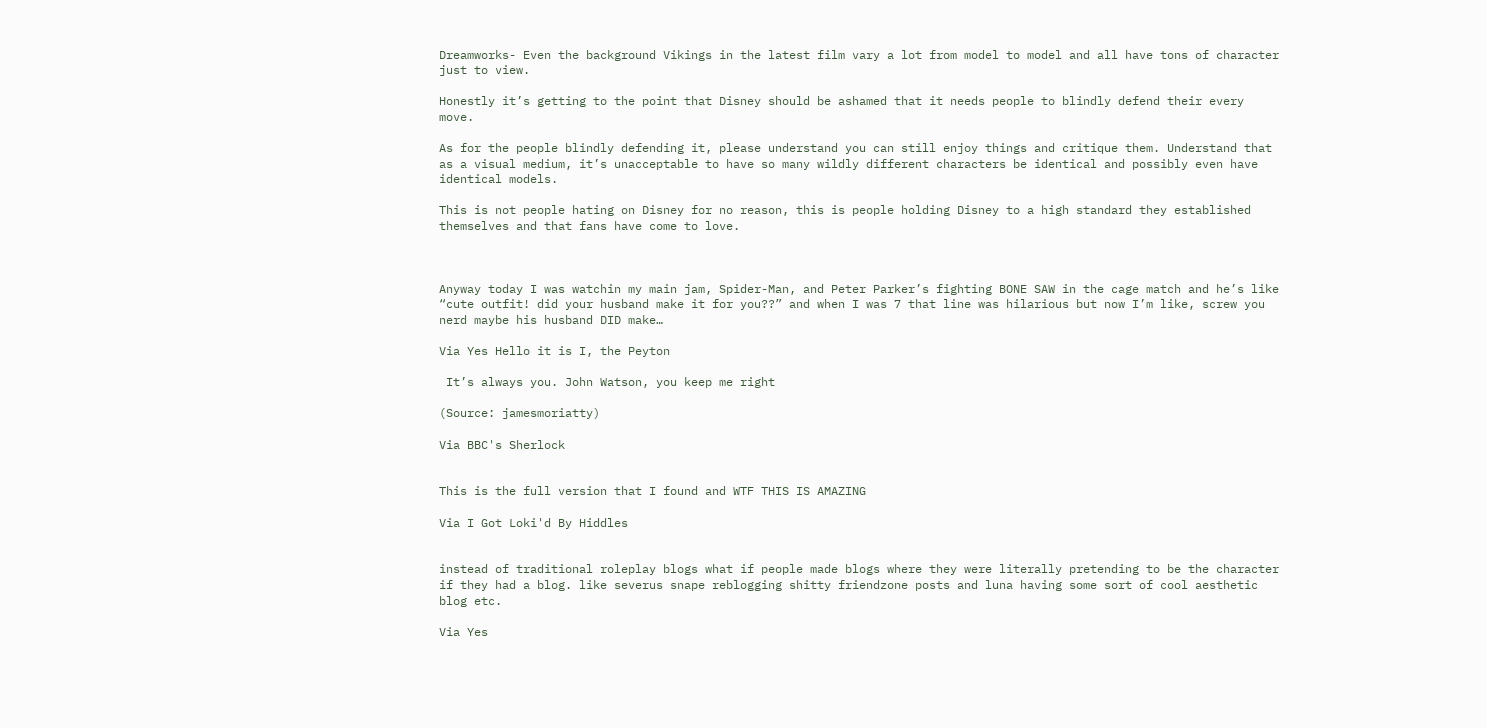Dreamworks- Even the background Vikings in the latest film vary a lot from model to model and all have tons of character just to view.

Honestly it’s getting to the point that Disney should be ashamed that it needs people to blindly defend their every move.

As for the people blindly defending it, please understand you can still enjoy things and critique them. Understand that as a visual medium, it’s unacceptable to have so many wildly different characters be identical and possibly even have identical models.

This is not people hating on Disney for no reason, this is people holding Disney to a high standard they established themselves and that fans have come to love.



Anyway today I was watchin my main jam, Spider-Man, and Peter Parker’s fighting BONE SAW in the cage match and he’s like “cute outfit! did your husband make it for you??” and when I was 7 that line was hilarious but now I’m like, screw you nerd maybe his husband DID make…

Via Yes Hello it is I, the Peyton

 It’s always you. John Watson, you keep me right

(Source: jamesmoriatty)

Via BBC's Sherlock


This is the full version that I found and WTF THIS IS AMAZING

Via I Got Loki'd By Hiddles


instead of traditional roleplay blogs what if people made blogs where they were literally pretending to be the character if they had a blog. like severus snape reblogging shitty friendzone posts and luna having some sort of cool aesthetic blog etc.

Via Yes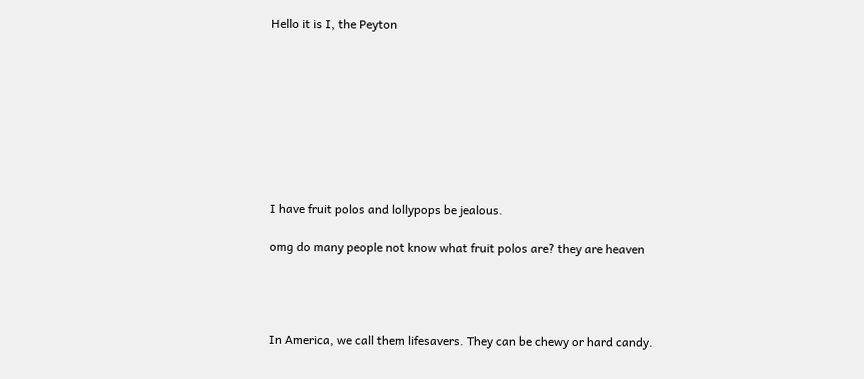Hello it is I, the Peyton









I have fruit polos and lollypops be jealous.

omg do many people not know what fruit polos are? they are heaven




In America, we call them lifesavers. They can be chewy or hard candy.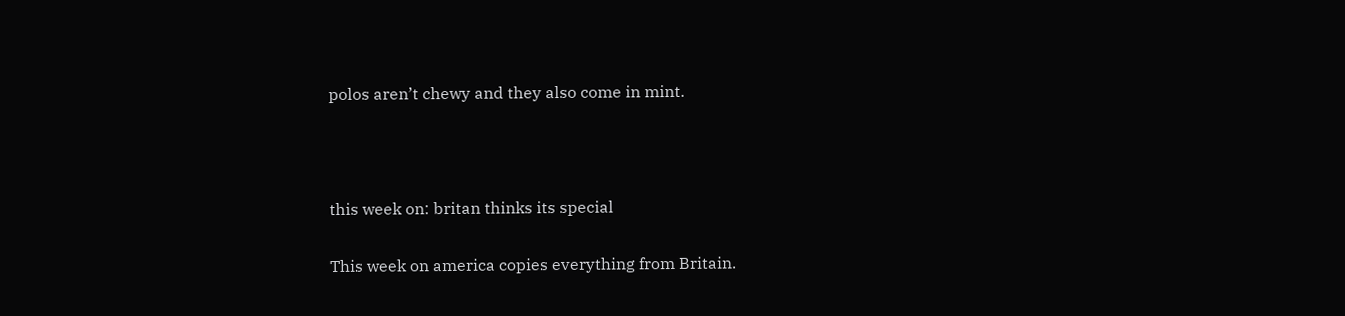polos aren’t chewy and they also come in mint.



this week on: britan thinks its special

This week on america copies everything from Britain.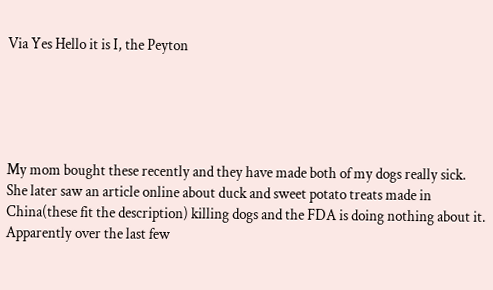Via Yes Hello it is I, the Peyton





My mom bought these recently and they have made both of my dogs really sick. She later saw an article online about duck and sweet potato treats made in China(these fit the description) killing dogs and the FDA is doing nothing about it. Apparently over the last few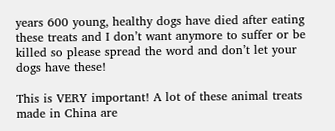years 600 young, healthy dogs have died after eating these treats and I don’t want anymore to suffer or be killed so please spread the word and don’t let your dogs have these!

This is VERY important! A lot of these animal treats made in China are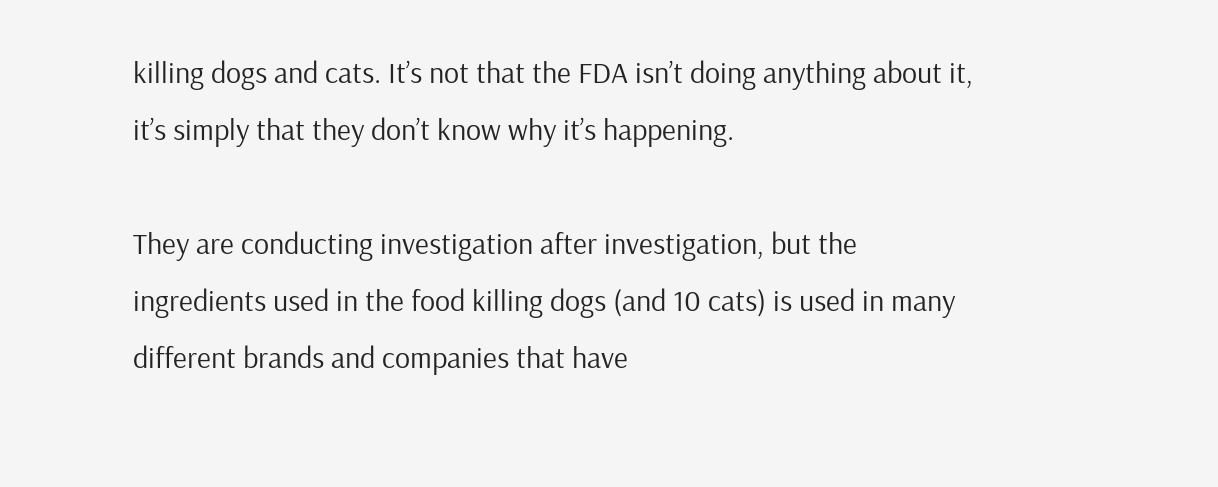killing dogs and cats. It’s not that the FDA isn’t doing anything about it, it’s simply that they don’t know why it’s happening.

They are conducting investigation after investigation, but the ingredients used in the food killing dogs (and 10 cats) is used in many different brands and companies that have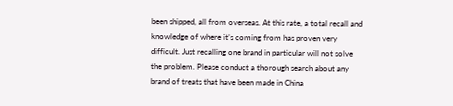been shipped, all from overseas. At this rate, a total recall and knowledge of where it’s coming from has proven very difficult. Just recalling one brand in particular will not solve the problem. Please conduct a thorough search about any brand of treats that have been made in China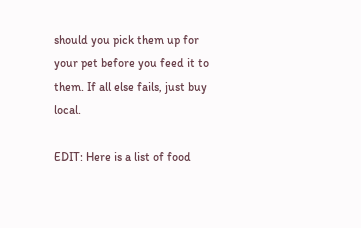should you pick them up for your pet before you feed it to them. If all else fails, just buy local.

EDIT: Here is a list of food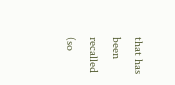that has been recalled (so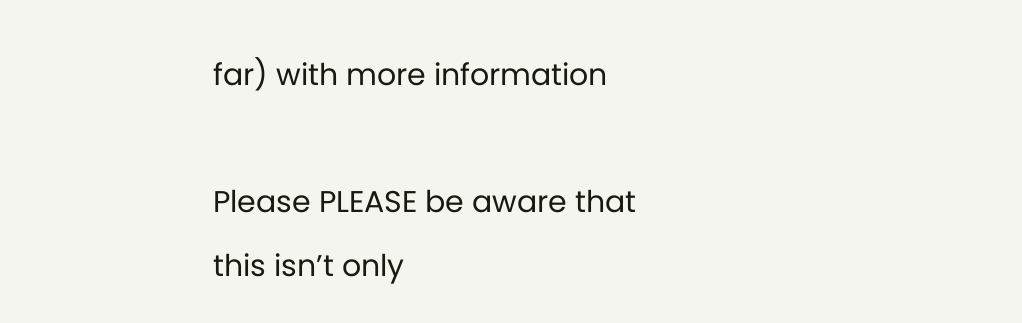far) with more information

Please PLEASE be aware that this isn’t only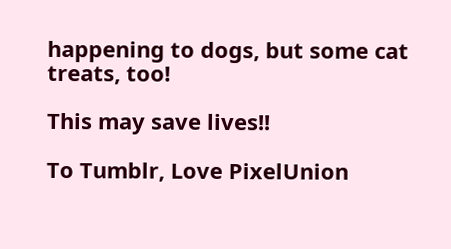happening to dogs, but some cat treats, too!

This may save lives!!

To Tumblr, Love PixelUnion